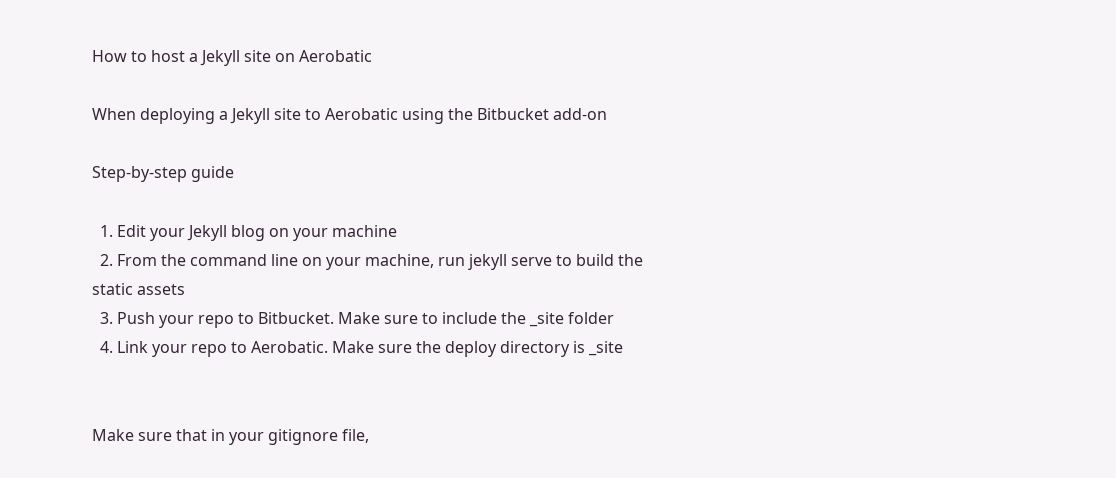How to host a Jekyll site on Aerobatic

When deploying a Jekyll site to Aerobatic using the Bitbucket add-on

Step-by-step guide

  1. Edit your Jekyll blog on your machine
  2. From the command line on your machine, run jekyll serve to build the static assets
  3. Push your repo to Bitbucket. Make sure to include the _site folder
  4. Link your repo to Aerobatic. Make sure the deploy directory is _site


Make sure that in your gitignore file,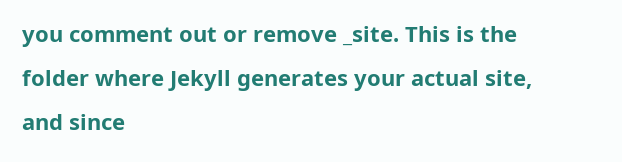you comment out or remove _site. This is the folder where Jekyll generates your actual site, and since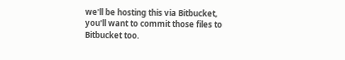we'll be hosting this via Bitbucket, you'll want to commit those files to Bitbucket too.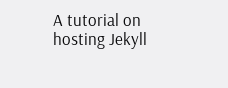A tutorial on hosting Jekyll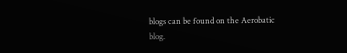blogs can be found on the Aerobatic blog.